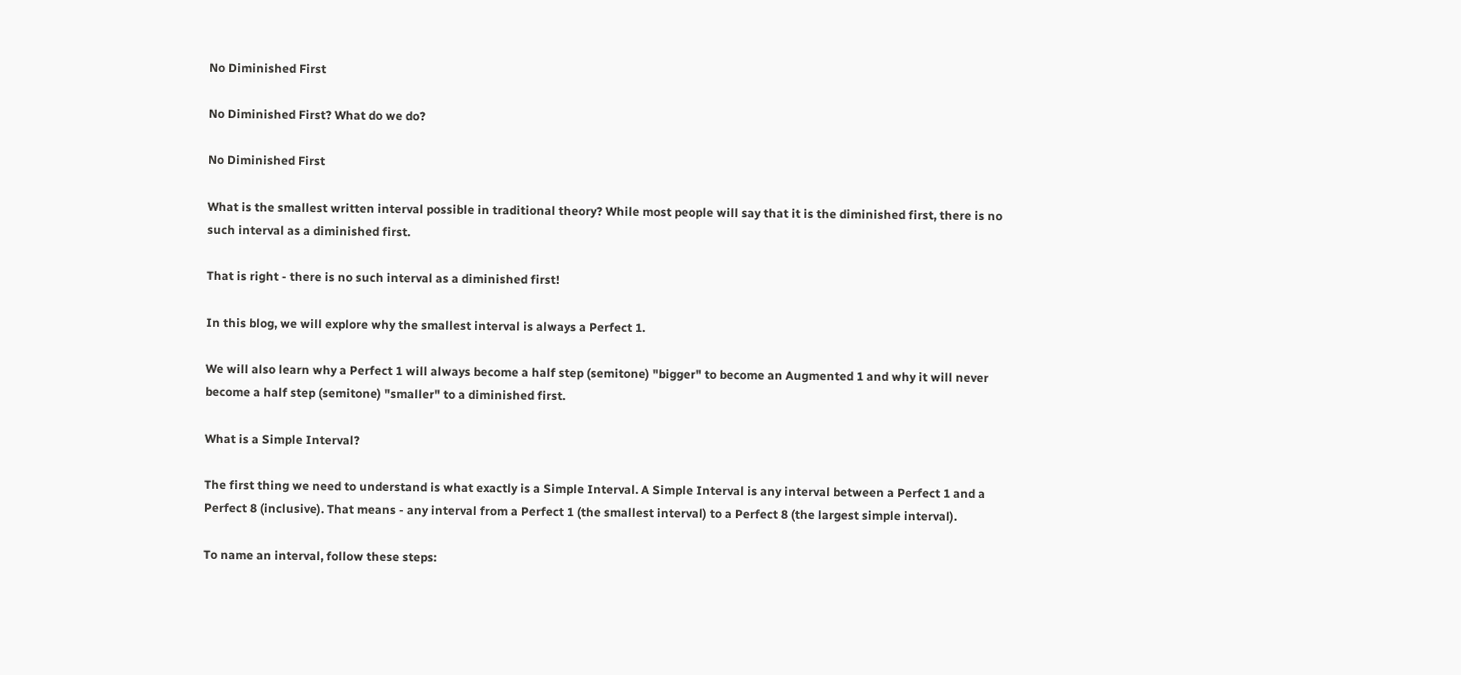No Diminished First

No Diminished First? What do we do?

No Diminished First

What is the smallest written interval possible in traditional theory? While most people will say that it is the diminished first, there is no such interval as a diminished first.

That is right - there is no such interval as a diminished first!

In this blog, we will explore why the smallest interval is always a Perfect 1.

We will also learn why a Perfect 1 will always become a half step (semitone) "bigger" to become an Augmented 1 and why it will never become a half step (semitone) "smaller" to a diminished first.

What is a Simple Interval?

The first thing we need to understand is what exactly is a Simple Interval. A Simple Interval is any interval between a Perfect 1 and a Perfect 8 (inclusive). That means - any interval from a Perfect 1 (the smallest interval) to a Perfect 8 (the largest simple interval).

To name an interval, follow these steps: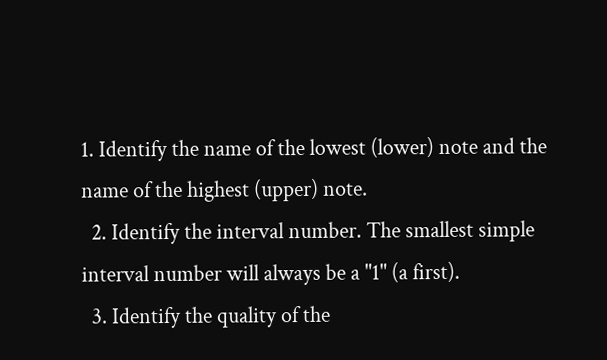1. Identify the name of the lowest (lower) note and the name of the highest (upper) note.
  2. Identify the interval number. The smallest simple interval number will always be a "1" (a first).
  3. Identify the quality of the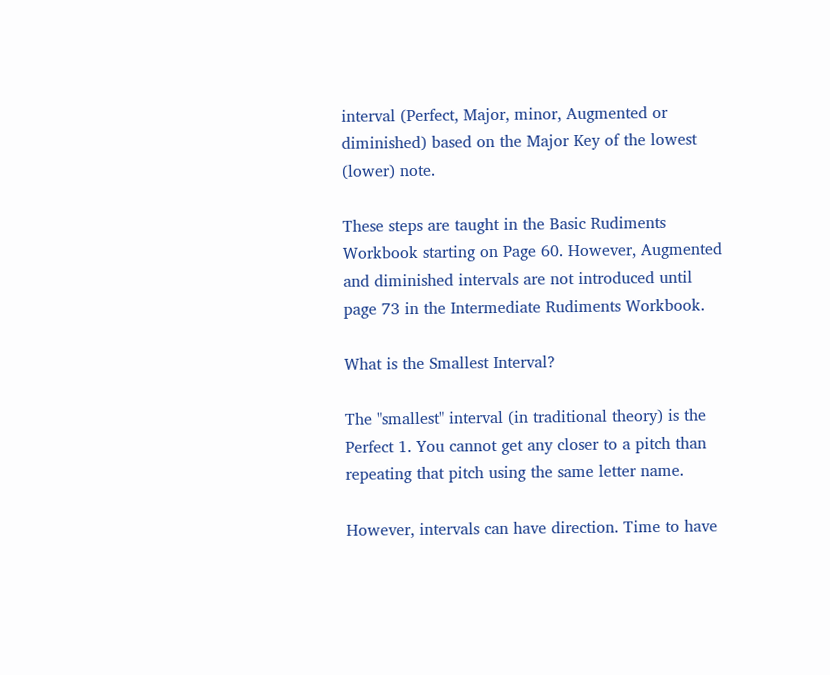interval (Perfect, Major, minor, Augmented or diminished) based on the Major Key of the lowest (lower) note.

These steps are taught in the Basic Rudiments Workbook starting on Page 60. However, Augmented and diminished intervals are not introduced until page 73 in the Intermediate Rudiments Workbook.

What is the Smallest Interval?

The "smallest" interval (in traditional theory) is the Perfect 1. You cannot get any closer to a pitch than repeating that pitch using the same letter name.

However, intervals can have direction. Time to have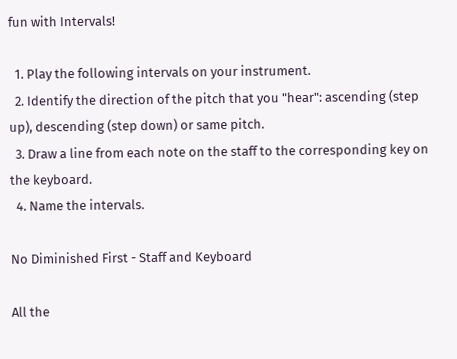fun with Intervals!

  1. Play the following intervals on your instrument.
  2. Identify the direction of the pitch that you "hear": ascending (step up), descending (step down) or same pitch.
  3. Draw a line from each note on the staff to the corresponding key on the keyboard.
  4. Name the intervals.

No Diminished First - Staff and Keyboard

All the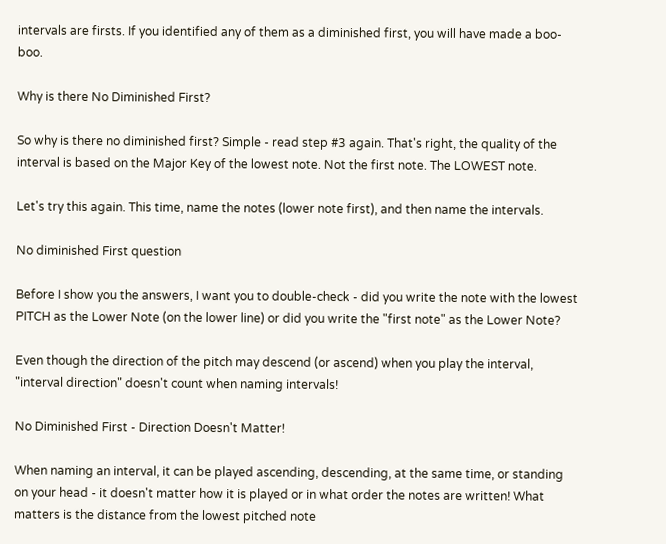intervals are firsts. If you identified any of them as a diminished first, you will have made a boo-boo.

Why is there No Diminished First?

So why is there no diminished first? Simple - read step #3 again. That's right, the quality of the interval is based on the Major Key of the lowest note. Not the first note. The LOWEST note.

Let's try this again. This time, name the notes (lower note first), and then name the intervals.

No diminished First question

Before I show you the answers, I want you to double-check - did you write the note with the lowest PITCH as the Lower Note (on the lower line) or did you write the "first note" as the Lower Note?

Even though the direction of the pitch may descend (or ascend) when you play the interval, "interval direction" doesn't count when naming intervals!

No Diminished First - Direction Doesn't Matter!

When naming an interval, it can be played ascending, descending, at the same time, or standing on your head - it doesn't matter how it is played or in what order the notes are written! What matters is the distance from the lowest pitched note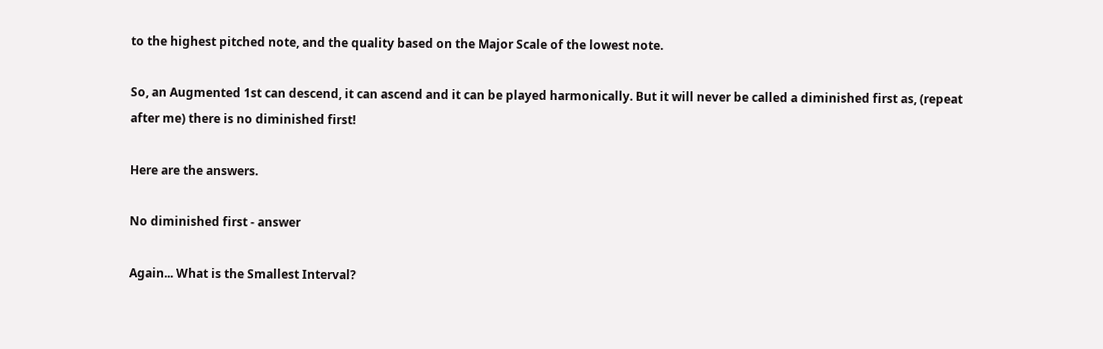to the highest pitched note, and the quality based on the Major Scale of the lowest note.

So, an Augmented 1st can descend, it can ascend and it can be played harmonically. But it will never be called a diminished first as, (repeat after me) there is no diminished first!

Here are the answers.

No diminished first - answer

Again... What is the Smallest Interval?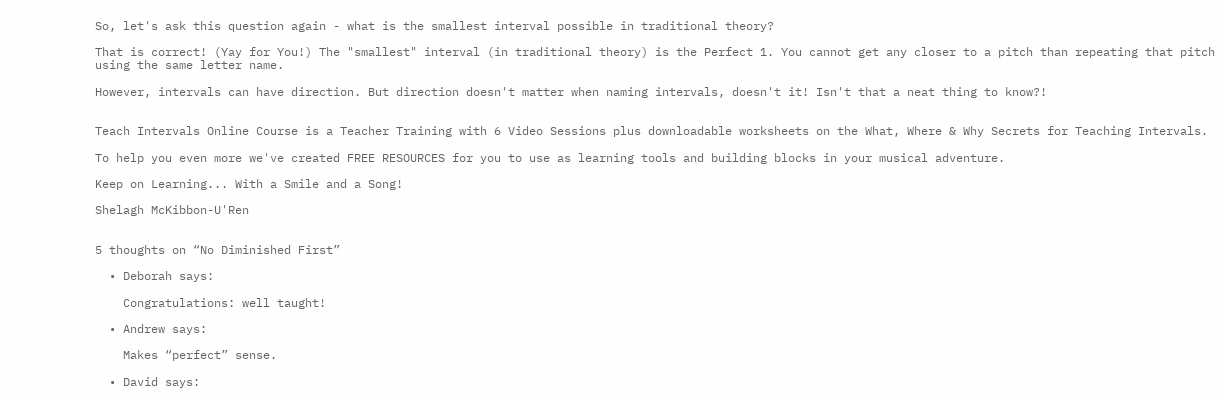So, let's ask this question again - what is the smallest interval possible in traditional theory?

That is correct! (Yay for You!) The "smallest" interval (in traditional theory) is the Perfect 1. You cannot get any closer to a pitch than repeating that pitch using the same letter name.

However, intervals can have direction. But direction doesn't matter when naming intervals, doesn't it! Isn't that a neat thing to know?!


Teach Intervals Online Course is a Teacher Training with 6 Video Sessions plus downloadable worksheets on the What, Where & Why Secrets for Teaching Intervals.

To help you even more we've created FREE RESOURCES for you to use as learning tools and building blocks in your musical adventure.

Keep on Learning... With a Smile and a Song!

Shelagh McKibbon-U'Ren


5 thoughts on “No Diminished First”

  • Deborah says:

    Congratulations: well taught!

  • Andrew says:

    Makes “perfect” sense.

  • David says: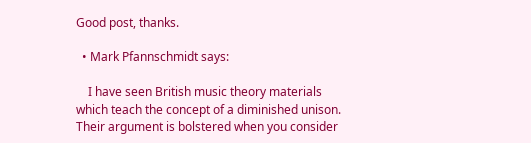Good post, thanks.

  • Mark Pfannschmidt says:

    I have seen British music theory materials which teach the concept of a diminished unison. Their argument is bolstered when you consider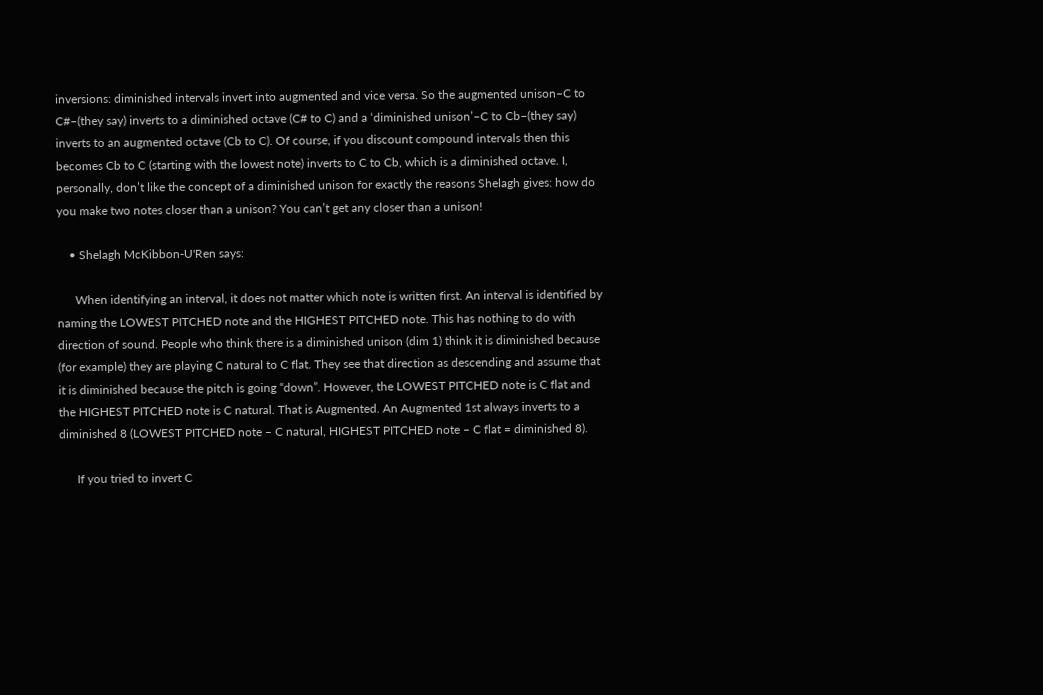inversions: diminished intervals invert into augmented and vice versa. So the augmented unison–C to C#–(they say) inverts to a diminished octave (C# to C) and a ‘diminished unison’–C to Cb–(they say) inverts to an augmented octave (Cb to C). Of course, if you discount compound intervals then this becomes Cb to C (starting with the lowest note) inverts to C to Cb, which is a diminished octave. I, personally, don’t like the concept of a diminished unison for exactly the reasons Shelagh gives: how do you make two notes closer than a unison? You can’t get any closer than a unison!

    • Shelagh McKibbon-U'Ren says:

      When identifying an interval, it does not matter which note is written first. An interval is identified by naming the LOWEST PITCHED note and the HIGHEST PITCHED note. This has nothing to do with direction of sound. People who think there is a diminished unison (dim 1) think it is diminished because (for example) they are playing C natural to C flat. They see that direction as descending and assume that it is diminished because the pitch is going “down”. However, the LOWEST PITCHED note is C flat and the HIGHEST PITCHED note is C natural. That is Augmented. An Augmented 1st always inverts to a diminished 8 (LOWEST PITCHED note – C natural, HIGHEST PITCHED note – C flat = diminished 8).

      If you tried to invert C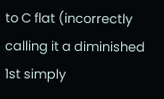to C flat (incorrectly calling it a diminished 1st simply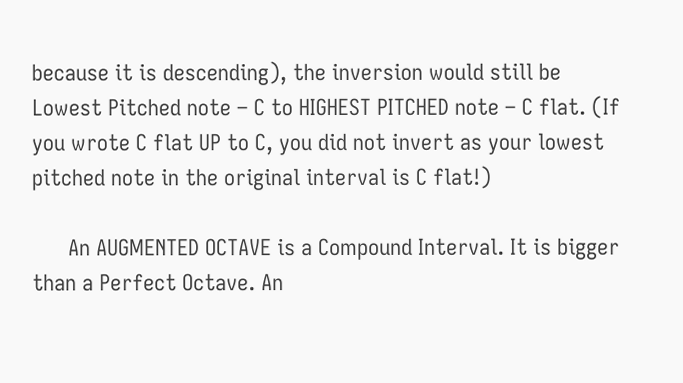because it is descending), the inversion would still be Lowest Pitched note – C to HIGHEST PITCHED note – C flat. (If you wrote C flat UP to C, you did not invert as your lowest pitched note in the original interval is C flat!)

      An AUGMENTED OCTAVE is a Compound Interval. It is bigger than a Perfect Octave. An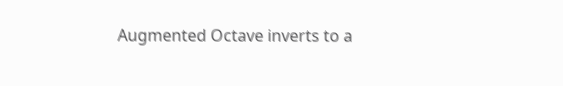Augmented Octave inverts to a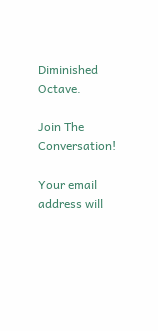Diminished Octave.

Join The Conversation!

Your email address will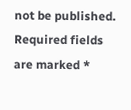not be published. Required fields are marked *